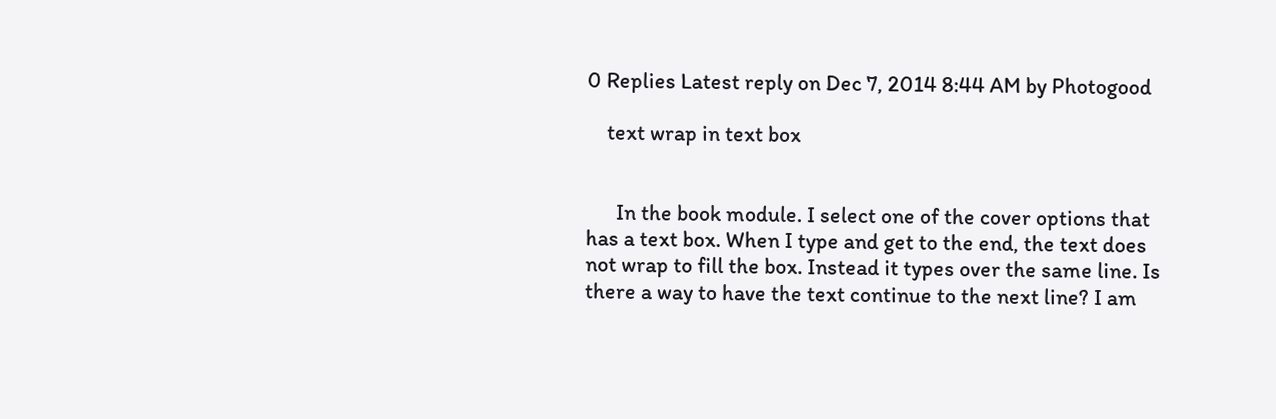0 Replies Latest reply on Dec 7, 2014 8:44 AM by Photogood

    text wrap in text box


      In the book module. I select one of the cover options that has a text box. When I type and get to the end, the text does not wrap to fill the box. Instead it types over the same line. Is there a way to have the text continue to the next line? I am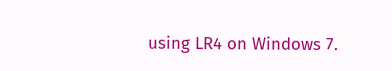using LR4 on Windows 7.